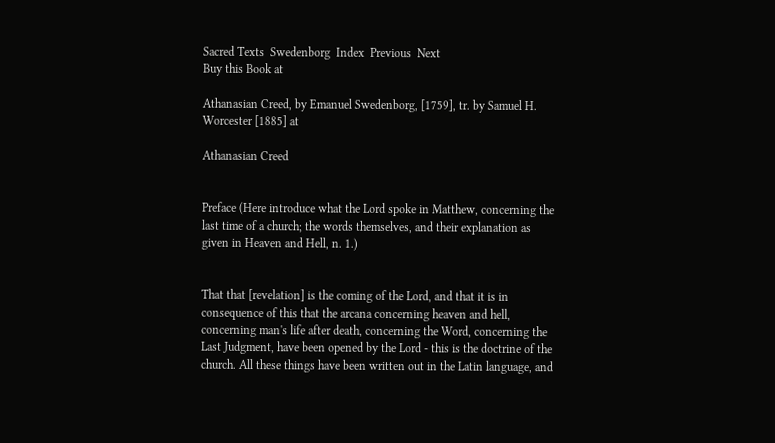Sacred Texts  Swedenborg  Index  Previous  Next
Buy this Book at

Athanasian Creed, by Emanuel Swedenborg, [1759], tr. by Samuel H. Worcester [1885] at

Athanasian Creed


Preface (Here introduce what the Lord spoke in Matthew, concerning the last time of a church; the words themselves, and their explanation as given in Heaven and Hell, n. 1.)


That that [revelation] is the coming of the Lord, and that it is in consequence of this that the arcana concerning heaven and hell, concerning man's life after death, concerning the Word, concerning the Last Judgment, have been opened by the Lord - this is the doctrine of the church. All these things have been written out in the Latin language, and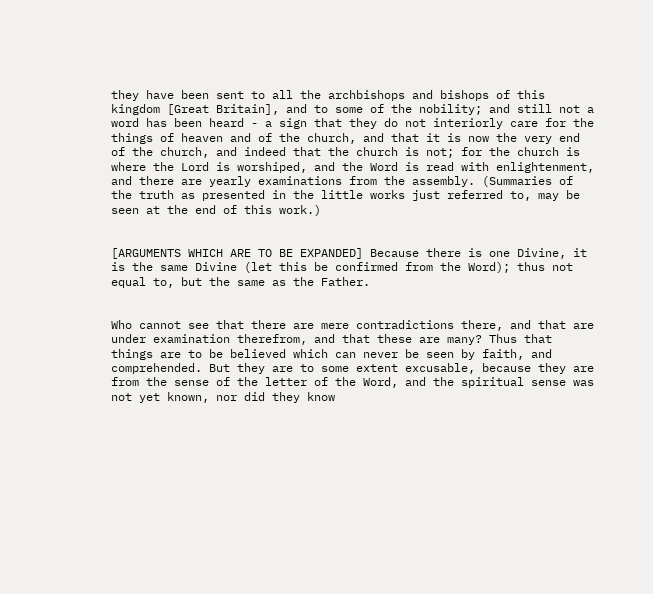they have been sent to all the archbishops and bishops of this kingdom [Great Britain], and to some of the nobility; and still not a word has been heard - a sign that they do not interiorly care for the things of heaven and of the church, and that it is now the very end of the church, and indeed that the church is not; for the church is where the Lord is worshiped, and the Word is read with enlightenment, and there are yearly examinations from the assembly. (Summaries of the truth as presented in the little works just referred to, may be seen at the end of this work.)


[ARGUMENTS WHICH ARE TO BE EXPANDED] Because there is one Divine, it is the same Divine (let this be confirmed from the Word); thus not equal to, but the same as the Father.


Who cannot see that there are mere contradictions there, and that are under examination therefrom, and that these are many? Thus that things are to be believed which can never be seen by faith, and comprehended. But they are to some extent excusable, because they are from the sense of the letter of the Word, and the spiritual sense was not yet known, nor did they know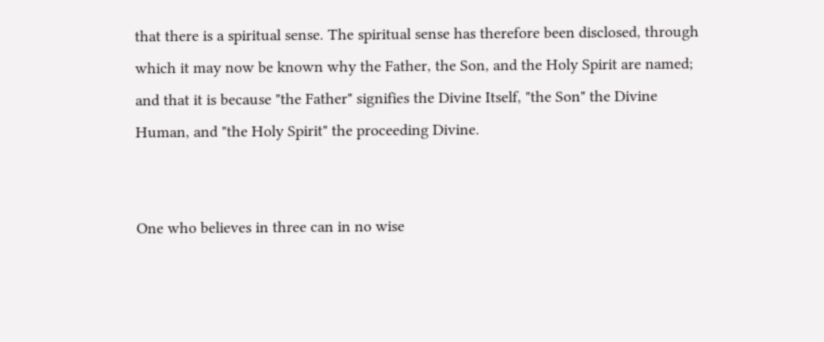that there is a spiritual sense. The spiritual sense has therefore been disclosed, through which it may now be known why the Father, the Son, and the Holy Spirit are named; and that it is because "the Father" signifies the Divine Itself, "the Son" the Divine Human, and "the Holy Spirit" the proceeding Divine.


One who believes in three can in no wise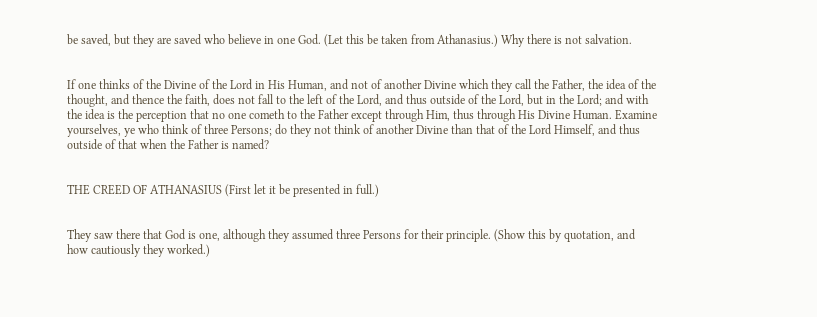be saved, but they are saved who believe in one God. (Let this be taken from Athanasius.) Why there is not salvation.


If one thinks of the Divine of the Lord in His Human, and not of another Divine which they call the Father, the idea of the thought, and thence the faith, does not fall to the left of the Lord, and thus outside of the Lord, but in the Lord; and with the idea is the perception that no one cometh to the Father except through Him, thus through His Divine Human. Examine yourselves, ye who think of three Persons; do they not think of another Divine than that of the Lord Himself, and thus outside of that when the Father is named?


THE CREED OF ATHANASIUS (First let it be presented in full.)


They saw there that God is one, although they assumed three Persons for their principle. (Show this by quotation, and how cautiously they worked.)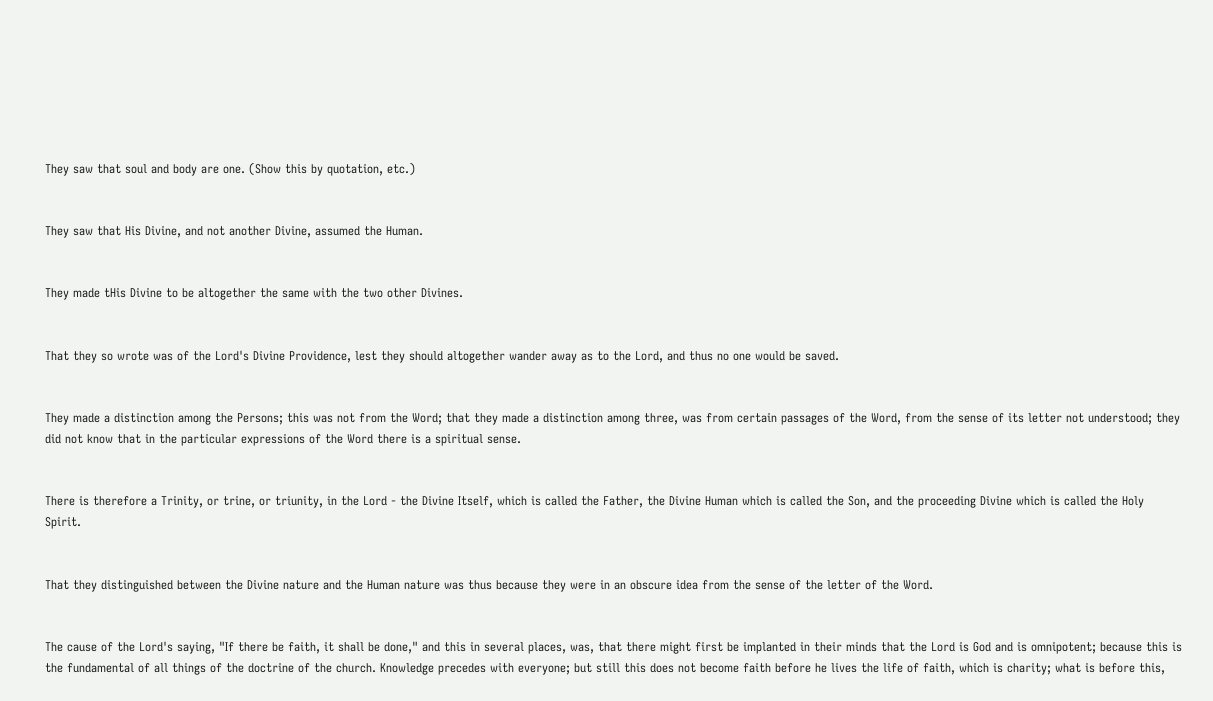They saw that soul and body are one. (Show this by quotation, etc.)


They saw that His Divine, and not another Divine, assumed the Human.


They made tHis Divine to be altogether the same with the two other Divines.


That they so wrote was of the Lord's Divine Providence, lest they should altogether wander away as to the Lord, and thus no one would be saved.


They made a distinction among the Persons; this was not from the Word; that they made a distinction among three, was from certain passages of the Word, from the sense of its letter not understood; they did not know that in the particular expressions of the Word there is a spiritual sense.


There is therefore a Trinity, or trine, or triunity, in the Lord - the Divine Itself, which is called the Father, the Divine Human which is called the Son, and the proceeding Divine which is called the Holy Spirit.


That they distinguished between the Divine nature and the Human nature was thus because they were in an obscure idea from the sense of the letter of the Word.


The cause of the Lord's saying, "If there be faith, it shall be done," and this in several places, was, that there might first be implanted in their minds that the Lord is God and is omnipotent; because this is the fundamental of all things of the doctrine of the church. Knowledge precedes with everyone; but still this does not become faith before he lives the life of faith, which is charity; what is before this,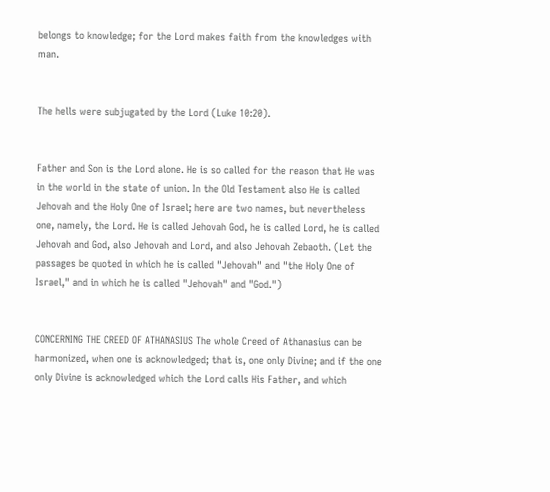belongs to knowledge; for the Lord makes faith from the knowledges with man.


The hells were subjugated by the Lord (Luke 10:20).


Father and Son is the Lord alone. He is so called for the reason that He was in the world in the state of union. In the Old Testament also He is called Jehovah and the Holy One of Israel; here are two names, but nevertheless one, namely, the Lord. He is called Jehovah God, he is called Lord, he is called Jehovah and God, also Jehovah and Lord, and also Jehovah Zebaoth. (Let the passages be quoted in which he is called "Jehovah" and "the Holy One of Israel," and in which he is called "Jehovah" and "God.")


CONCERNING THE CREED OF ATHANASIUS The whole Creed of Athanasius can be harmonized, when one is acknowledged; that is, one only Divine; and if the one only Divine is acknowledged which the Lord calls His Father, and which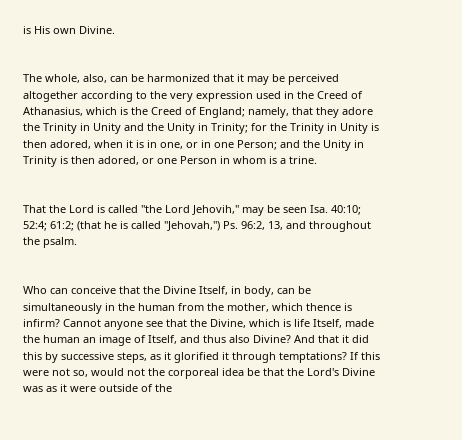is His own Divine.


The whole, also, can be harmonized that it may be perceived altogether according to the very expression used in the Creed of Athanasius, which is the Creed of England; namely, that they adore the Trinity in Unity and the Unity in Trinity; for the Trinity in Unity is then adored, when it is in one, or in one Person; and the Unity in Trinity is then adored, or one Person in whom is a trine.


That the Lord is called "the Lord Jehovih," may be seen Isa. 40:10; 52:4; 61:2; (that he is called "Jehovah,") Ps. 96:2, 13, and throughout the psalm.


Who can conceive that the Divine Itself, in body, can be simultaneously in the human from the mother, which thence is infirm? Cannot anyone see that the Divine, which is life Itself, made the human an image of Itself, and thus also Divine? And that it did this by successive steps, as it glorified it through temptations? If this were not so, would not the corporeal idea be that the Lord's Divine was as it were outside of the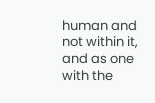human and not within it, and as one with the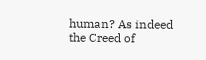human? As indeed the Creed of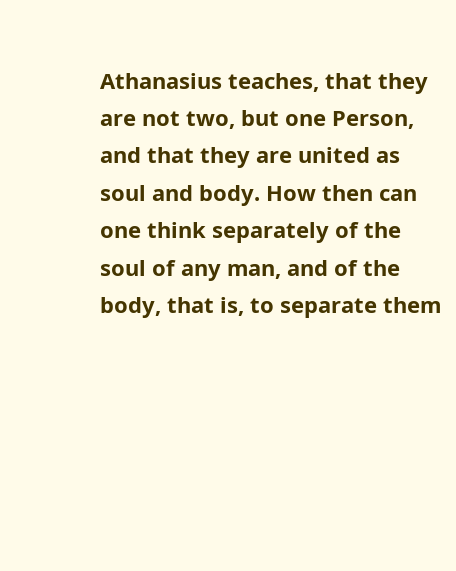Athanasius teaches, that they are not two, but one Person, and that they are united as soul and body. How then can one think separately of the soul of any man, and of the body, that is, to separate them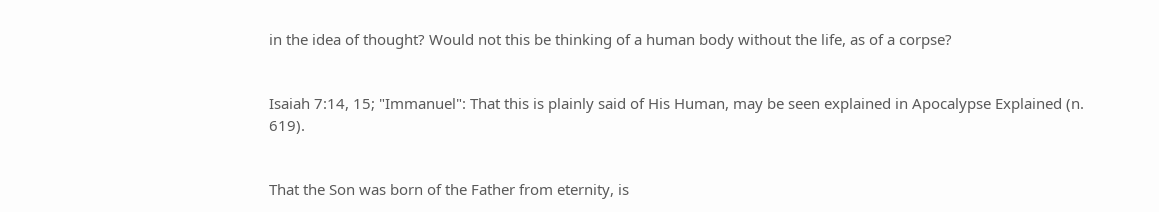in the idea of thought? Would not this be thinking of a human body without the life, as of a corpse?


Isaiah 7:14, 15; "Immanuel": That this is plainly said of His Human, may be seen explained in Apocalypse Explained (n. 619).


That the Son was born of the Father from eternity, is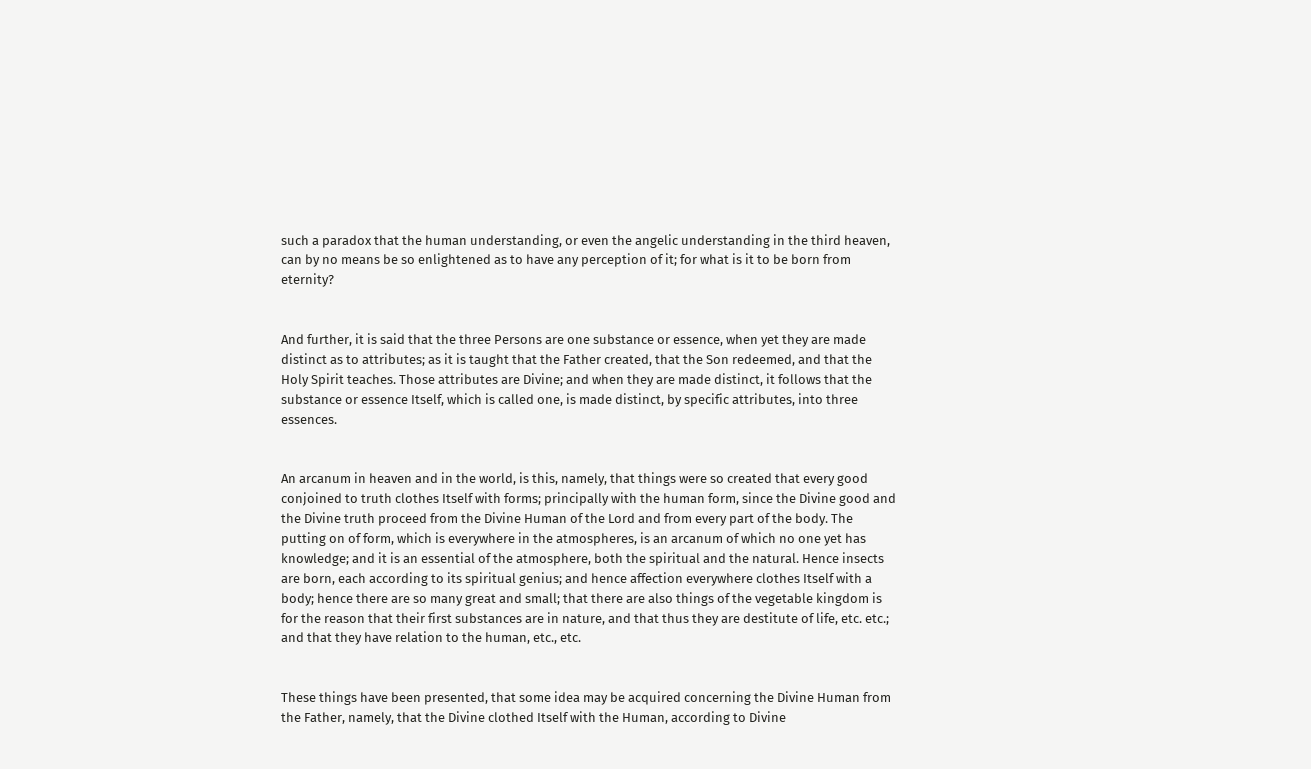such a paradox that the human understanding, or even the angelic understanding in the third heaven, can by no means be so enlightened as to have any perception of it; for what is it to be born from eternity?


And further, it is said that the three Persons are one substance or essence, when yet they are made distinct as to attributes; as it is taught that the Father created, that the Son redeemed, and that the Holy Spirit teaches. Those attributes are Divine; and when they are made distinct, it follows that the substance or essence Itself, which is called one, is made distinct, by specific attributes, into three essences.


An arcanum in heaven and in the world, is this, namely, that things were so created that every good conjoined to truth clothes Itself with forms; principally with the human form, since the Divine good and the Divine truth proceed from the Divine Human of the Lord and from every part of the body. The putting on of form, which is everywhere in the atmospheres, is an arcanum of which no one yet has knowledge; and it is an essential of the atmosphere, both the spiritual and the natural. Hence insects are born, each according to its spiritual genius; and hence affection everywhere clothes Itself with a body; hence there are so many great and small; that there are also things of the vegetable kingdom is for the reason that their first substances are in nature, and that thus they are destitute of life, etc. etc.; and that they have relation to the human, etc., etc.


These things have been presented, that some idea may be acquired concerning the Divine Human from the Father, namely, that the Divine clothed Itself with the Human, according to Divine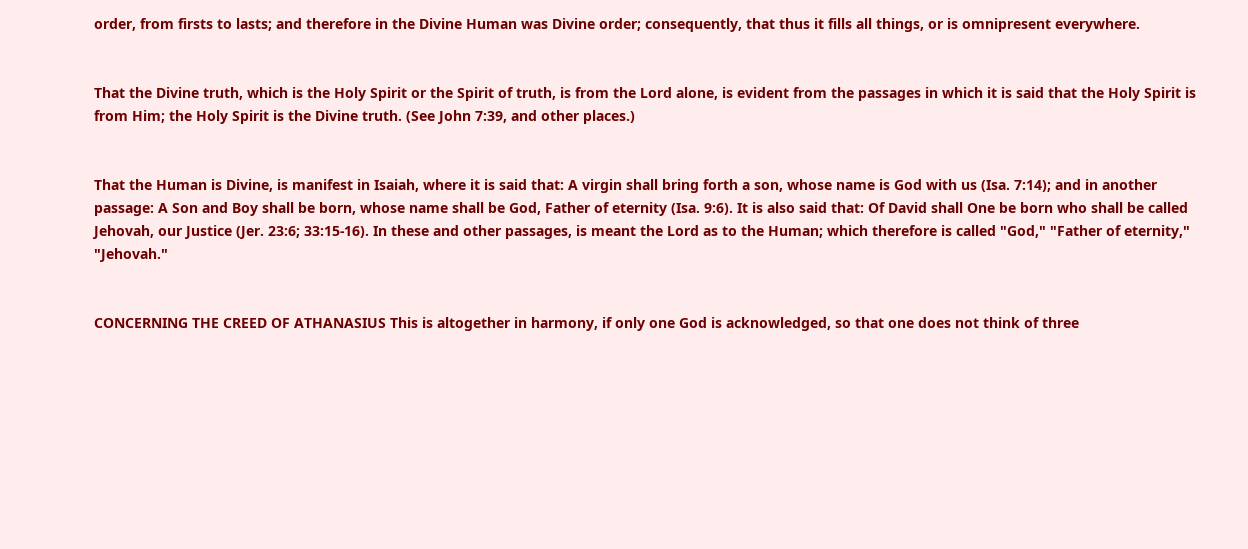order, from firsts to lasts; and therefore in the Divine Human was Divine order; consequently, that thus it fills all things, or is omnipresent everywhere.


That the Divine truth, which is the Holy Spirit or the Spirit of truth, is from the Lord alone, is evident from the passages in which it is said that the Holy Spirit is from Him; the Holy Spirit is the Divine truth. (See John 7:39, and other places.)


That the Human is Divine, is manifest in Isaiah, where it is said that: A virgin shall bring forth a son, whose name is God with us (Isa. 7:14); and in another passage: A Son and Boy shall be born, whose name shall be God, Father of eternity (Isa. 9:6). It is also said that: Of David shall One be born who shall be called Jehovah, our Justice (Jer. 23:6; 33:15-16). In these and other passages, is meant the Lord as to the Human; which therefore is called "God," "Father of eternity," "Jehovah."


CONCERNING THE CREED OF ATHANASIUS This is altogether in harmony, if only one God is acknowledged, so that one does not think of three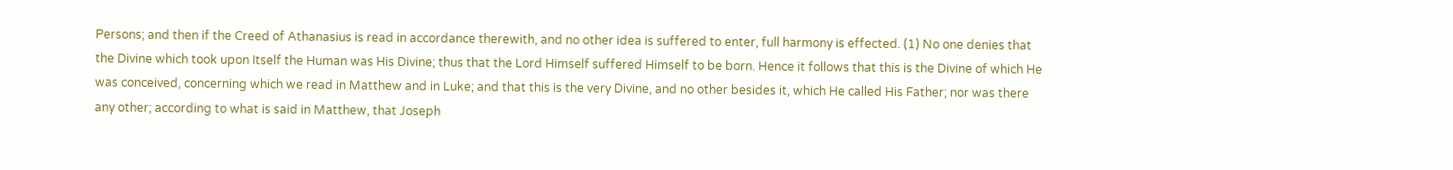Persons; and then if the Creed of Athanasius is read in accordance therewith, and no other idea is suffered to enter, full harmony is effected. (1) No one denies that the Divine which took upon Itself the Human was His Divine; thus that the Lord Himself suffered Himself to be born. Hence it follows that this is the Divine of which He was conceived, concerning which we read in Matthew and in Luke; and that this is the very Divine, and no other besides it, which He called His Father; nor was there any other; according to what is said in Matthew, that Joseph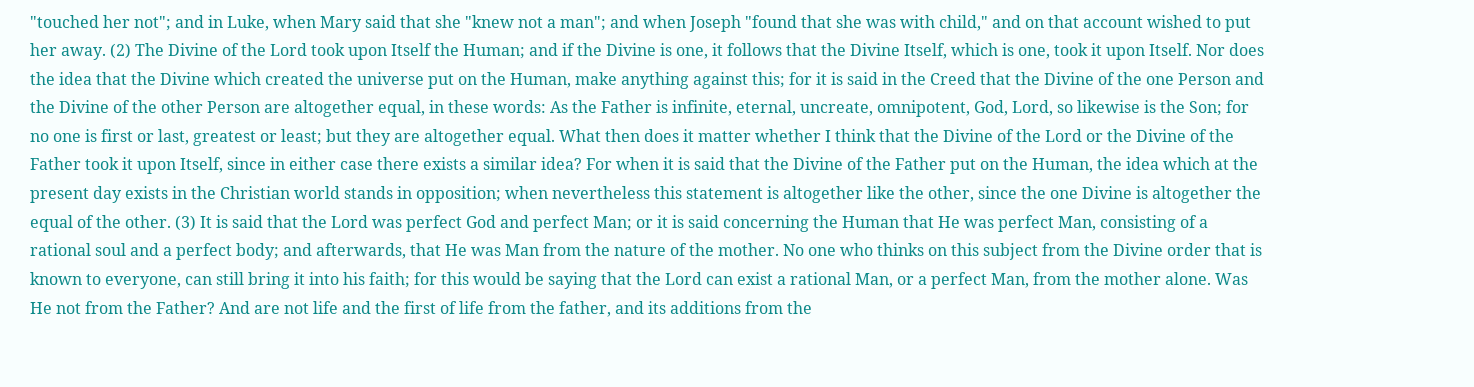"touched her not"; and in Luke, when Mary said that she "knew not a man"; and when Joseph "found that she was with child," and on that account wished to put her away. (2) The Divine of the Lord took upon Itself the Human; and if the Divine is one, it follows that the Divine Itself, which is one, took it upon Itself. Nor does the idea that the Divine which created the universe put on the Human, make anything against this; for it is said in the Creed that the Divine of the one Person and the Divine of the other Person are altogether equal, in these words: As the Father is infinite, eternal, uncreate, omnipotent, God, Lord, so likewise is the Son; for no one is first or last, greatest or least; but they are altogether equal. What then does it matter whether I think that the Divine of the Lord or the Divine of the Father took it upon Itself, since in either case there exists a similar idea? For when it is said that the Divine of the Father put on the Human, the idea which at the present day exists in the Christian world stands in opposition; when nevertheless this statement is altogether like the other, since the one Divine is altogether the equal of the other. (3) It is said that the Lord was perfect God and perfect Man; or it is said concerning the Human that He was perfect Man, consisting of a rational soul and a perfect body; and afterwards, that He was Man from the nature of the mother. No one who thinks on this subject from the Divine order that is known to everyone, can still bring it into his faith; for this would be saying that the Lord can exist a rational Man, or a perfect Man, from the mother alone. Was He not from the Father? And are not life and the first of life from the father, and its additions from the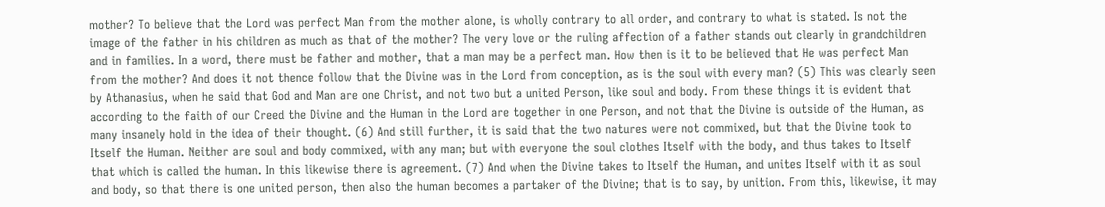mother? To believe that the Lord was perfect Man from the mother alone, is wholly contrary to all order, and contrary to what is stated. Is not the image of the father in his children as much as that of the mother? The very love or the ruling affection of a father stands out clearly in grandchildren and in families. In a word, there must be father and mother, that a man may be a perfect man. How then is it to be believed that He was perfect Man from the mother? And does it not thence follow that the Divine was in the Lord from conception, as is the soul with every man? (5) This was clearly seen by Athanasius, when he said that God and Man are one Christ, and not two but a united Person, like soul and body. From these things it is evident that according to the faith of our Creed the Divine and the Human in the Lord are together in one Person, and not that the Divine is outside of the Human, as many insanely hold in the idea of their thought. (6) And still further, it is said that the two natures were not commixed, but that the Divine took to Itself the Human. Neither are soul and body commixed, with any man; but with everyone the soul clothes Itself with the body, and thus takes to Itself that which is called the human. In this likewise there is agreement. (7) And when the Divine takes to Itself the Human, and unites Itself with it as soul and body, so that there is one united person, then also the human becomes a partaker of the Divine; that is to say, by unition. From this, likewise, it may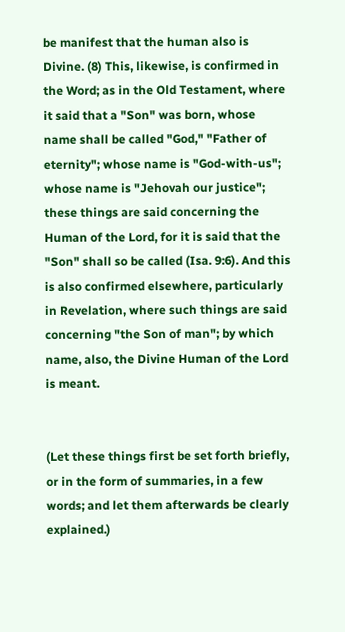be manifest that the human also is Divine. (8) This, likewise, is confirmed in the Word; as in the Old Testament, where it said that a "Son" was born, whose name shall be called "God," "Father of eternity"; whose name is "God-with-us"; whose name is "Jehovah our justice"; these things are said concerning the Human of the Lord, for it is said that the "Son" shall so be called (Isa. 9:6). And this is also confirmed elsewhere, particularly in Revelation, where such things are said concerning "the Son of man"; by which name, also, the Divine Human of the Lord is meant.


(Let these things first be set forth briefly, or in the form of summaries, in a few words; and let them afterwards be clearly explained.)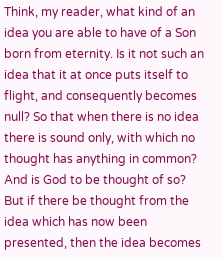Think, my reader, what kind of an idea you are able to have of a Son born from eternity. Is it not such an idea that it at once puts itself to flight, and consequently becomes null? So that when there is no idea there is sound only, with which no thought has anything in common? And is God to be thought of so? But if there be thought from the idea which has now been presented, then the idea becomes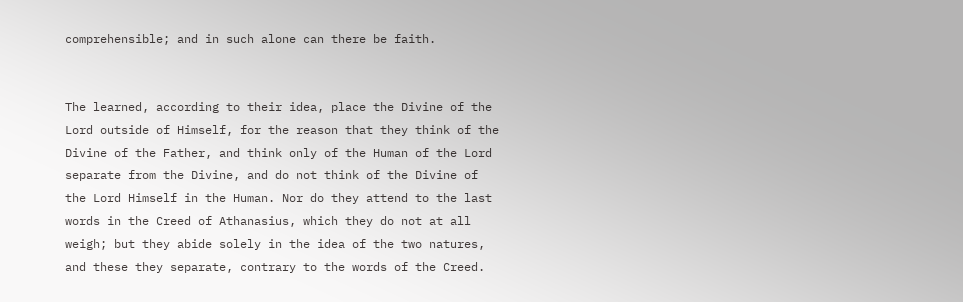comprehensible; and in such alone can there be faith.


The learned, according to their idea, place the Divine of the Lord outside of Himself, for the reason that they think of the Divine of the Father, and think only of the Human of the Lord separate from the Divine, and do not think of the Divine of the Lord Himself in the Human. Nor do they attend to the last words in the Creed of Athanasius, which they do not at all weigh; but they abide solely in the idea of the two natures, and these they separate, contrary to the words of the Creed.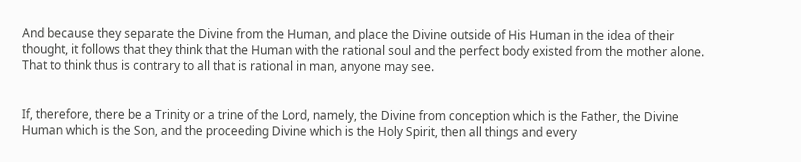And because they separate the Divine from the Human, and place the Divine outside of His Human in the idea of their thought, it follows that they think that the Human with the rational soul and the perfect body existed from the mother alone. That to think thus is contrary to all that is rational in man, anyone may see.


If, therefore, there be a Trinity or a trine of the Lord, namely, the Divine from conception which is the Father, the Divine Human which is the Son, and the proceeding Divine which is the Holy Spirit, then all things and every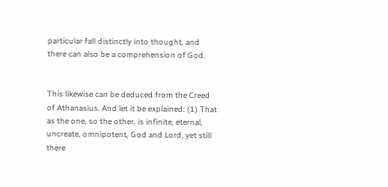particular fall distinctly into thought, and there can also be a comprehension of God.


This likewise can be deduced from the Creed of Athanasius. And let it be explained: (1) That as the one, so the other, is infinite, eternal, uncreate, omnipotent, God and Lord, yet still there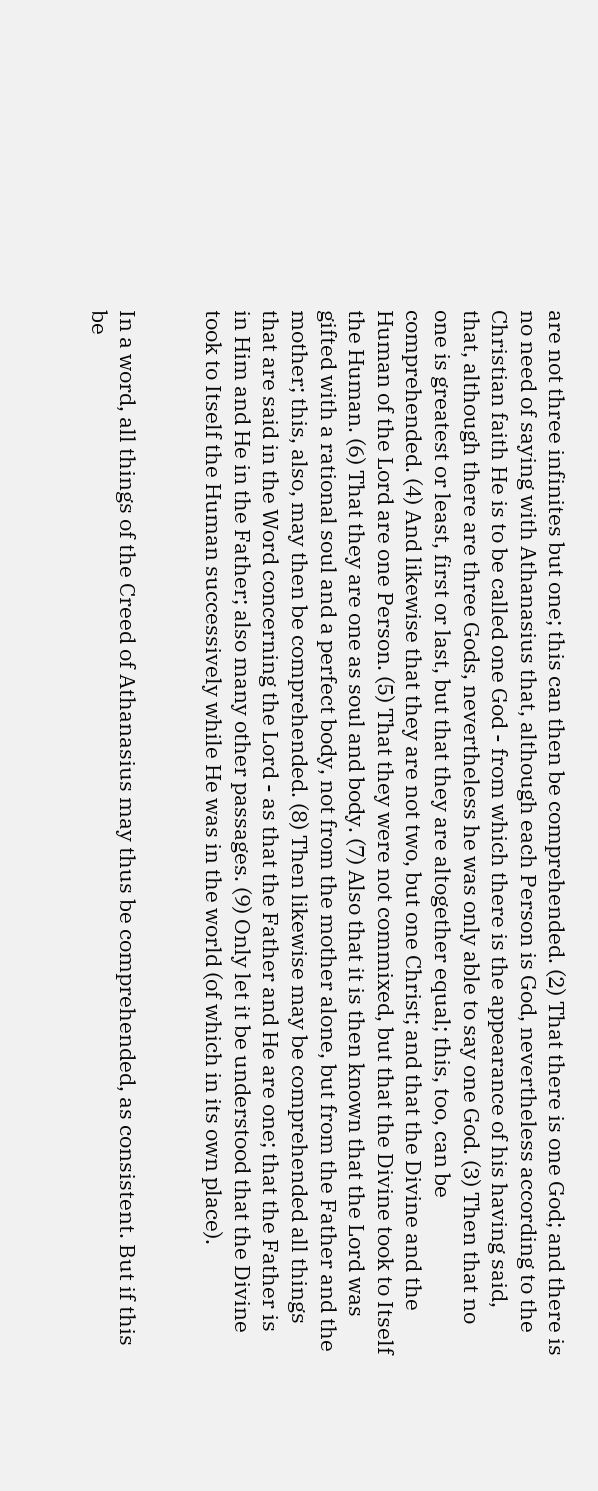are not three infinites but one; this can then be comprehended. (2) That there is one God; and there is no need of saying with Athanasius that, although each Person is God, nevertheless according to the Christian faith He is to be called one God - from which there is the appearance of his having said, that, although there are three Gods, nevertheless he was only able to say one God. (3) Then that no one is greatest or least, first or last, but that they are altogether equal; this, too, can be comprehended. (4) And likewise that they are not two, but one Christ; and that the Divine and the Human of the Lord are one Person. (5) That they were not commixed, but that the Divine took to Itself the Human. (6) That they are one as soul and body. (7) Also that it is then known that the Lord was gifted with a rational soul and a perfect body, not from the mother alone, but from the Father and the mother; this, also, may then be comprehended. (8) Then likewise may be comprehended all things that are said in the Word concerning the Lord - as that the Father and He are one; that the Father is in Him and He in the Father; also many other passages. (9) Only let it be understood that the Divine took to Itself the Human successively while He was in the world (of which in its own place).


In a word, all things of the Creed of Athanasius may thus be comprehended, as consistent. But if this be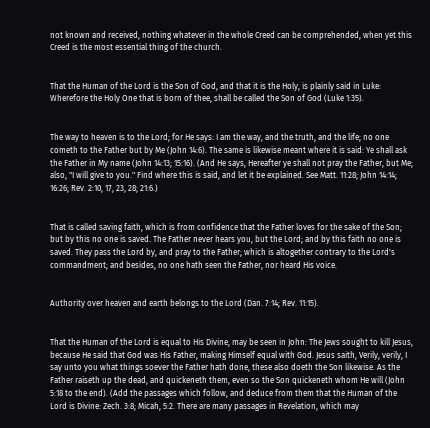not known and received, nothing whatever in the whole Creed can be comprehended, when yet this Creed is the most essential thing of the church.


That the Human of the Lord is the Son of God, and that it is the Holy, is plainly said in Luke: Wherefore the Holy One that is born of thee, shall be called the Son of God (Luke 1:35).


The way to heaven is to the Lord; for He says: I am the way, and the truth, and the life; no one cometh to the Father but by Me (John 14:6). The same is likewise meant where it is said: Ye shall ask the Father in My name (John 14:13; 15:16). (And He says, Hereafter ye shall not pray the Father, but Me; also, "I will give to you." Find where this is said, and let it be explained. See Matt. 11:28; John 14:14; 16:26; Rev. 2:10, 17, 23, 28; 21:6.)


That is called saving faith, which is from confidence that the Father loves for the sake of the Son; but by this no one is saved. The Father never hears you, but the Lord; and by this faith no one is saved. They pass the Lord by, and pray to the Father; which is altogether contrary to the Lord's commandment; and besides, no one hath seen the Father, nor heard His voice.


Authority over heaven and earth belongs to the Lord (Dan. 7:14; Rev. 11:15).


That the Human of the Lord is equal to His Divine, may be seen in John: The Jews sought to kill Jesus, because He said that God was His Father, making Himself equal with God. Jesus saith, Verily, verily, I say unto you what things soever the Father hath done, these also doeth the Son likewise. As the Father raiseth up the dead, and quickeneth them, even so the Son quickeneth whom He will (John 5:18 to the end). (Add the passages which follow, and deduce from them that the Human of the Lord is Divine: Zech. 3:8; Micah, 5:2. There are many passages in Revelation, which may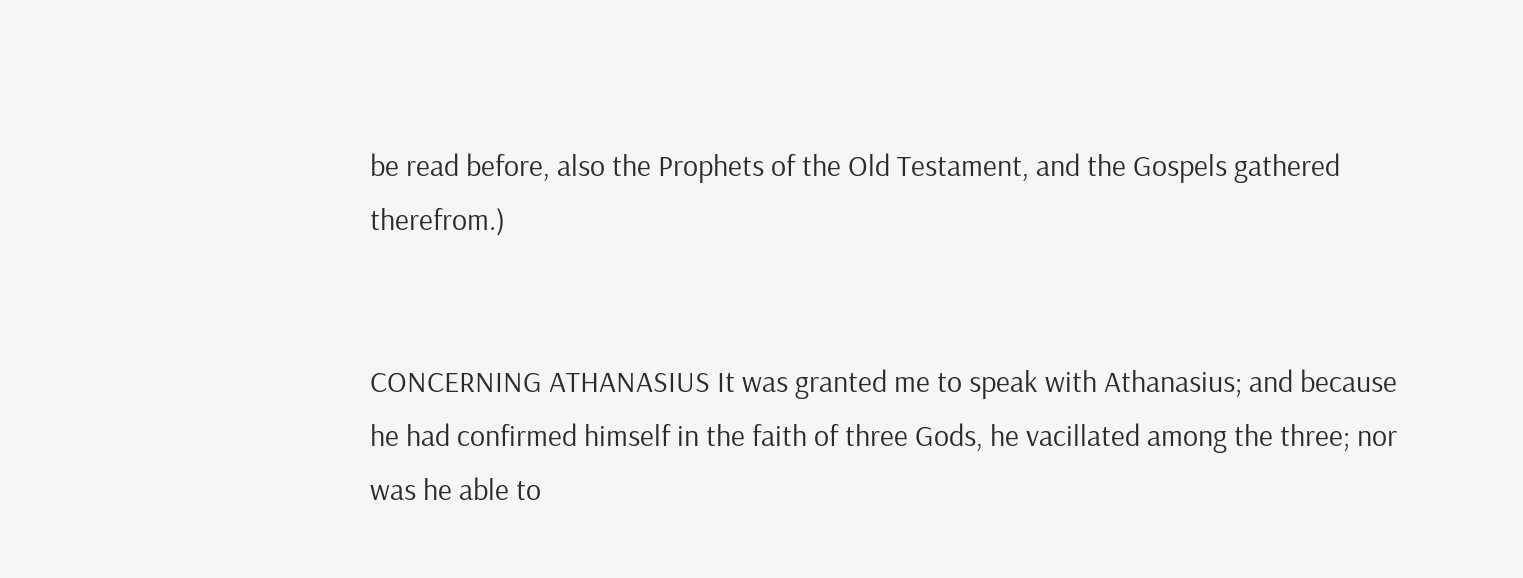be read before, also the Prophets of the Old Testament, and the Gospels gathered therefrom.)


CONCERNING ATHANASIUS It was granted me to speak with Athanasius; and because he had confirmed himself in the faith of three Gods, he vacillated among the three; nor was he able to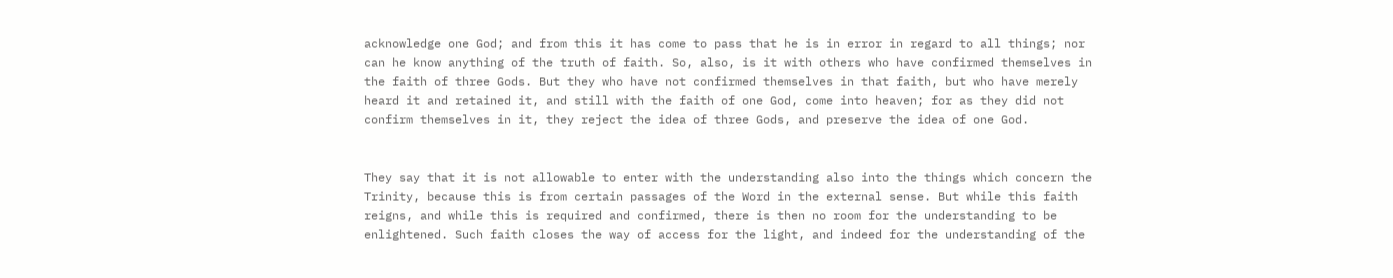acknowledge one God; and from this it has come to pass that he is in error in regard to all things; nor can he know anything of the truth of faith. So, also, is it with others who have confirmed themselves in the faith of three Gods. But they who have not confirmed themselves in that faith, but who have merely heard it and retained it, and still with the faith of one God, come into heaven; for as they did not confirm themselves in it, they reject the idea of three Gods, and preserve the idea of one God.


They say that it is not allowable to enter with the understanding also into the things which concern the Trinity, because this is from certain passages of the Word in the external sense. But while this faith reigns, and while this is required and confirmed, there is then no room for the understanding to be enlightened. Such faith closes the way of access for the light, and indeed for the understanding of the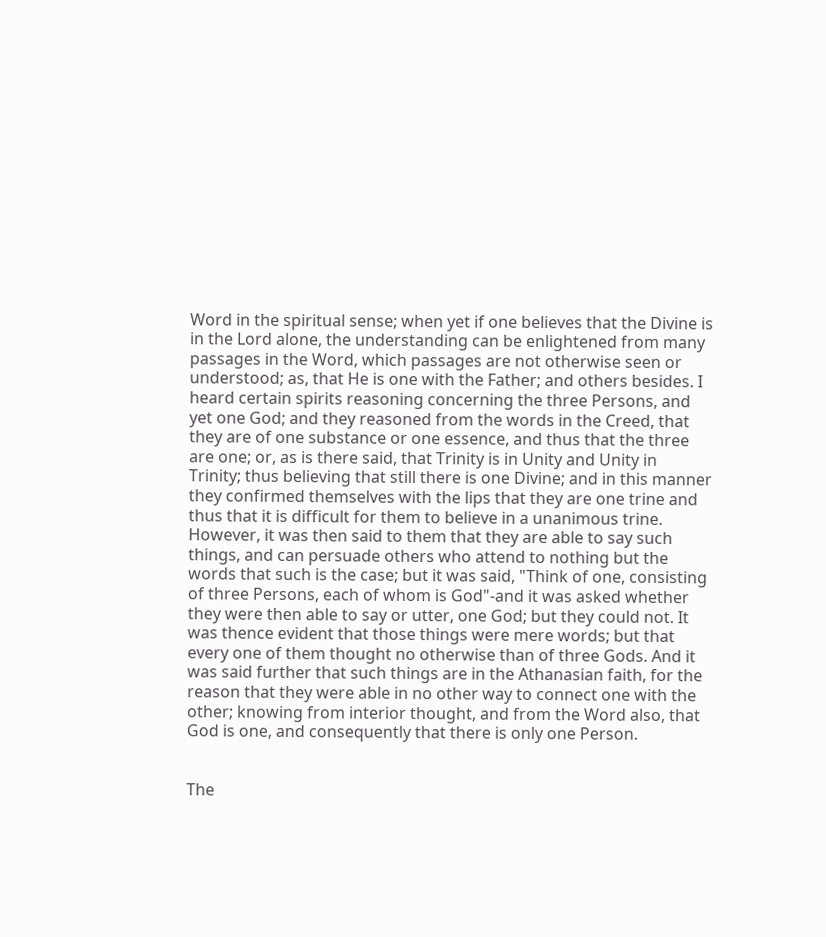Word in the spiritual sense; when yet if one believes that the Divine is in the Lord alone, the understanding can be enlightened from many passages in the Word, which passages are not otherwise seen or understood; as, that He is one with the Father; and others besides. I heard certain spirits reasoning concerning the three Persons, and yet one God; and they reasoned from the words in the Creed, that they are of one substance or one essence, and thus that the three are one; or, as is there said, that Trinity is in Unity and Unity in Trinity; thus believing that still there is one Divine; and in this manner they confirmed themselves with the lips that they are one trine and thus that it is difficult for them to believe in a unanimous trine. However, it was then said to them that they are able to say such things, and can persuade others who attend to nothing but the words that such is the case; but it was said, "Think of one, consisting of three Persons, each of whom is God"-and it was asked whether they were then able to say or utter, one God; but they could not. It was thence evident that those things were mere words; but that every one of them thought no otherwise than of three Gods. And it was said further that such things are in the Athanasian faith, for the reason that they were able in no other way to connect one with the other; knowing from interior thought, and from the Word also, that God is one, and consequently that there is only one Person.


The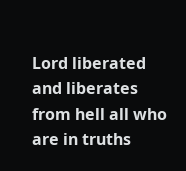Lord liberated and liberates from hell all who are in truths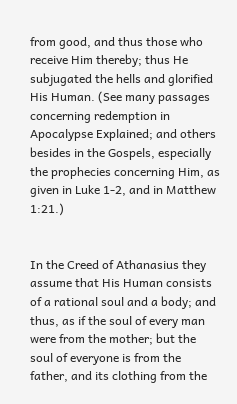from good, and thus those who receive Him thereby; thus He subjugated the hells and glorified His Human. (See many passages concerning redemption in Apocalypse Explained; and others besides in the Gospels, especially the prophecies concerning Him, as given in Luke 1-2, and in Matthew 1:21.)


In the Creed of Athanasius they assume that His Human consists of a rational soul and a body; and thus, as if the soul of every man were from the mother; but the soul of everyone is from the father, and its clothing from the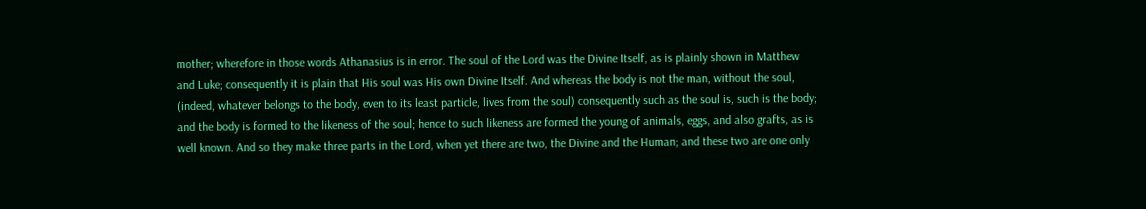mother; wherefore in those words Athanasius is in error. The soul of the Lord was the Divine Itself, as is plainly shown in Matthew and Luke; consequently it is plain that His soul was His own Divine Itself. And whereas the body is not the man, without the soul, (indeed, whatever belongs to the body, even to its least particle, lives from the soul) consequently such as the soul is, such is the body; and the body is formed to the likeness of the soul; hence to such likeness are formed the young of animals, eggs, and also grafts, as is well known. And so they make three parts in the Lord, when yet there are two, the Divine and the Human; and these two are one only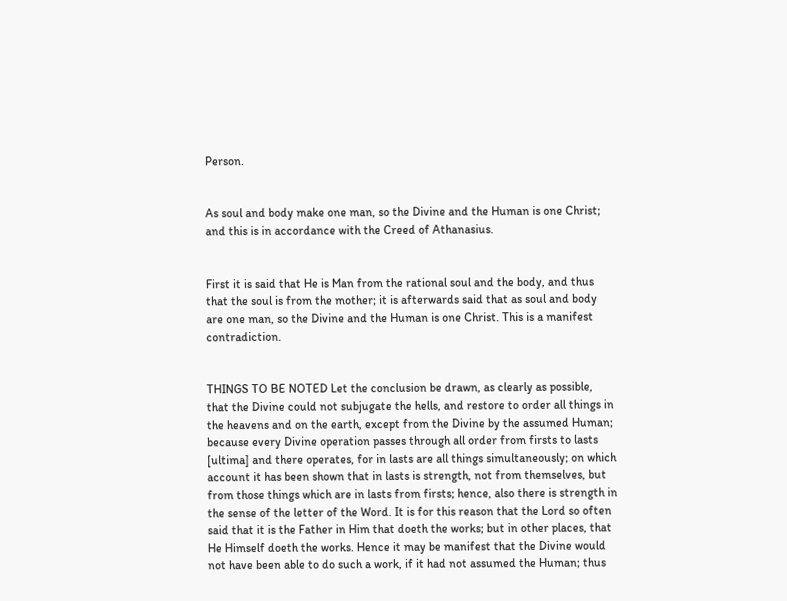Person.


As soul and body make one man, so the Divine and the Human is one Christ; and this is in accordance with the Creed of Athanasius.


First it is said that He is Man from the rational soul and the body, and thus that the soul is from the mother; it is afterwards said that as soul and body are one man, so the Divine and the Human is one Christ. This is a manifest contradiction.


THINGS TO BE NOTED Let the conclusion be drawn, as clearly as possible, that the Divine could not subjugate the hells, and restore to order all things in the heavens and on the earth, except from the Divine by the assumed Human; because every Divine operation passes through all order from firsts to lasts [ultima] and there operates, for in lasts are all things simultaneously; on which account it has been shown that in lasts is strength, not from themselves, but from those things which are in lasts from firsts; hence, also there is strength in the sense of the letter of the Word. It is for this reason that the Lord so often said that it is the Father in Him that doeth the works; but in other places, that He Himself doeth the works. Hence it may be manifest that the Divine would not have been able to do such a work, if it had not assumed the Human; thus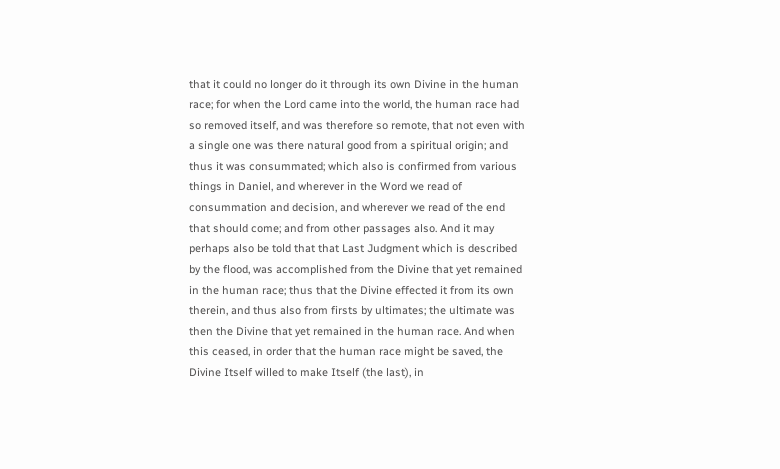that it could no longer do it through its own Divine in the human race; for when the Lord came into the world, the human race had so removed itself, and was therefore so remote, that not even with a single one was there natural good from a spiritual origin; and thus it was consummated; which also is confirmed from various things in Daniel, and wherever in the Word we read of consummation and decision, and wherever we read of the end that should come; and from other passages also. And it may perhaps also be told that that Last Judgment which is described by the flood, was accomplished from the Divine that yet remained in the human race; thus that the Divine effected it from its own therein, and thus also from firsts by ultimates; the ultimate was then the Divine that yet remained in the human race. And when this ceased, in order that the human race might be saved, the Divine Itself willed to make Itself (the last), in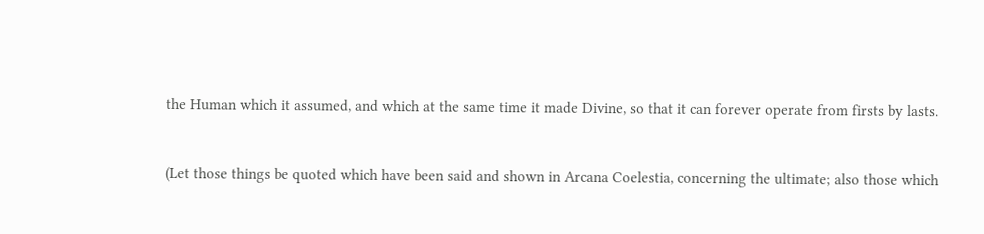the Human which it assumed, and which at the same time it made Divine, so that it can forever operate from firsts by lasts.


(Let those things be quoted which have been said and shown in Arcana Coelestia, concerning the ultimate; also those which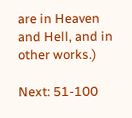are in Heaven and Hell, and in other works.)

Next: 51-100